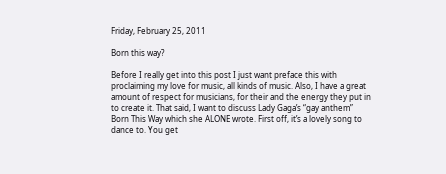Friday, February 25, 2011

Born this way?

Before I really get into this post I just want preface this with proclaiming my love for music, all kinds of music. Also, I have a great amount of respect for musicians, for their and the energy they put in to create it. That said, I want to discuss Lady Gaga’s “gay anthem” Born This Way which she ALONE wrote. First off, it’s a lovely song to dance to. You get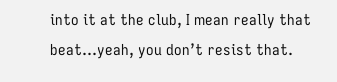into it at the club, I mean really that beat…yeah, you don’t resist that.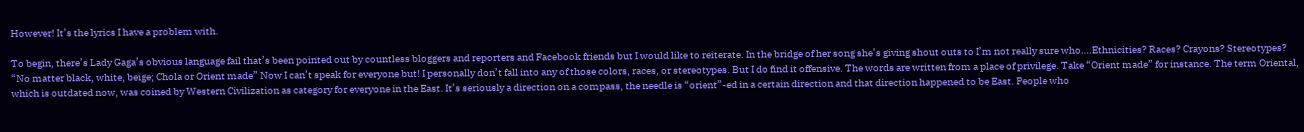However! It’s the lyrics I have a problem with.

To begin, there’s Lady Gaga’s obvious language fail that’s been pointed out by countless bloggers and reporters and Facebook friends but I would like to reiterate. In the bridge of her song she’s giving shout outs to I’m not really sure who….Ethnicities? Races? Crayons? Stereotypes? “No matter black, white, beige; Chola or Orient made” Now I can’t speak for everyone but! I personally don’t fall into any of those colors, races, or stereotypes. But I do find it offensive. The words are written from a place of privilege. Take “Orient made” for instance. The term Oriental, which is outdated now, was coined by Western Civilization as category for everyone in the East. It’s seriously a direction on a compass, the needle is “orient”-ed in a certain direction and that direction happened to be East. People who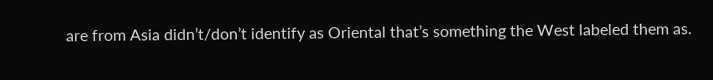are from Asia didn’t/don’t identify as Oriental that’s something the West labeled them as.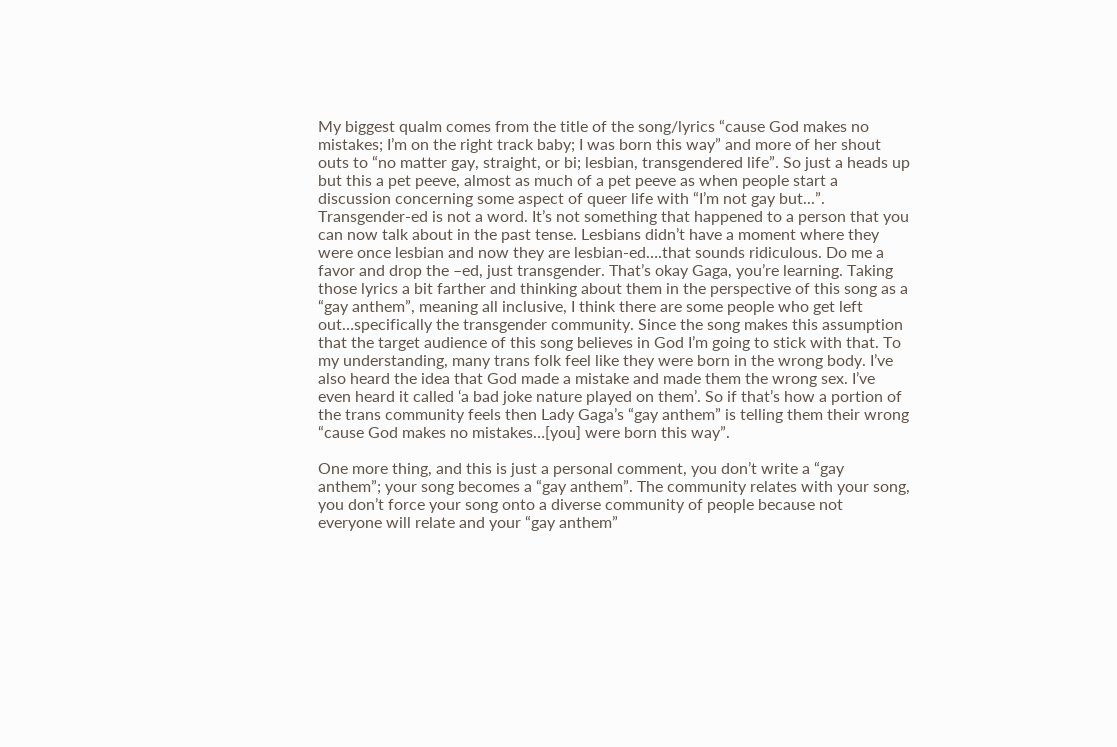My biggest qualm comes from the title of the song/lyrics “cause God makes no mistakes; I’m on the right track baby; I was born this way” and more of her shout outs to “no matter gay, straight, or bi; lesbian, transgendered life”. So just a heads up but this a pet peeve, almost as much of a pet peeve as when people start a discussion concerning some aspect of queer life with “I’m not gay but...”. Transgender-ed is not a word. It’s not something that happened to a person that you can now talk about in the past tense. Lesbians didn’t have a moment where they were once lesbian and now they are lesbian-ed….that sounds ridiculous. Do me a favor and drop the –ed, just transgender. That’s okay Gaga, you’re learning. Taking those lyrics a bit farther and thinking about them in the perspective of this song as a “gay anthem”, meaning all inclusive, I think there are some people who get left out…specifically the transgender community. Since the song makes this assumption that the target audience of this song believes in God I’m going to stick with that. To my understanding, many trans folk feel like they were born in the wrong body. I’ve also heard the idea that God made a mistake and made them the wrong sex. I’ve even heard it called ‘a bad joke nature played on them’. So if that’s how a portion of the trans community feels then Lady Gaga’s “gay anthem” is telling them their wrong “cause God makes no mistakes…[you] were born this way”.

One more thing, and this is just a personal comment, you don’t write a “gay anthem”; your song becomes a “gay anthem”. The community relates with your song, you don’t force your song onto a diverse community of people because not everyone will relate and your “gay anthem”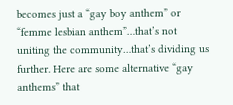becomes just a “gay boy anthem” or “femme lesbian anthem”…that’s not uniting the community…that’s dividing us further. Here are some alternative “gay anthems” that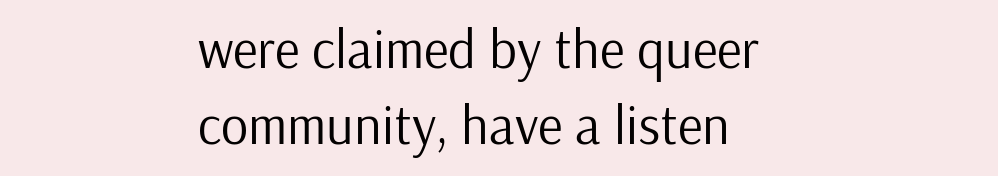were claimed by the queer community, have a listen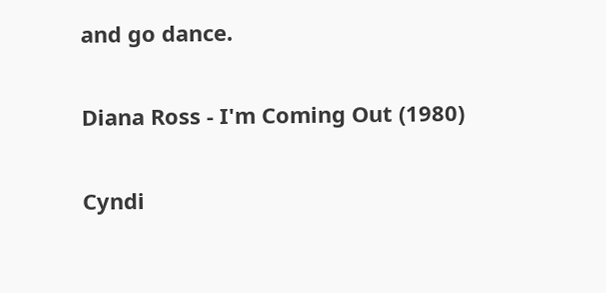and go dance.

Diana Ross - I'm Coming Out (1980)

Cyndi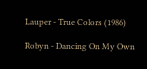Lauper - True Colors (1986)

Robyn - Dancing On My Own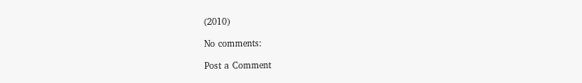(2010)

No comments:

Post a Comment